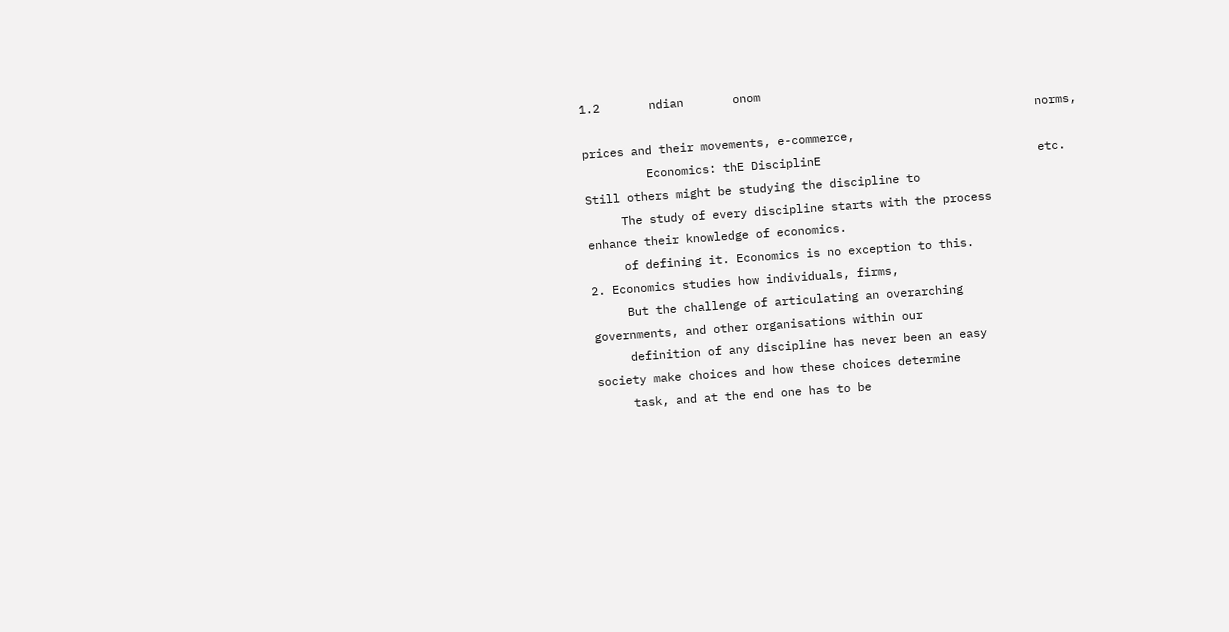1.2       ndian       onom
                                                                 norms, prices and their movements, e-commerce,
         Economics: thE DisciplinE                               etc. Still others might be studying the discipline to
     The study of every discipline starts with the process       enhance their knowledge of economics.
     of defining it. Economics is no exception to this.               2. Economics studies how individuals, firms,
     But the challenge of articulating an overarching            governments, and other organisations within our
     definition of any discipline has never been an easy         society make choices and how these choices determine
     task, and at the end one has to be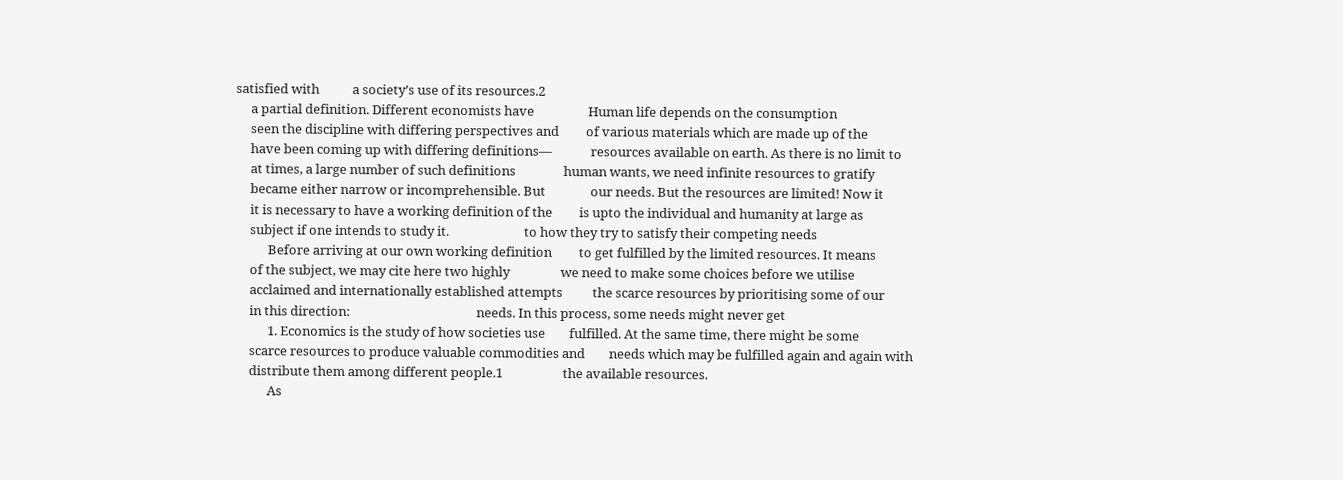satisfied with           a society’s use of its resources.2
     a partial definition. Different economists have                  Human life depends on the consumption
     seen the discipline with differing perspectives and         of various materials which are made up of the
     have been coming up with differing definitions—             resources available on earth. As there is no limit to
     at times, a large number of such definitions                human wants, we need infinite resources to gratify
     became either narrow or incomprehensible. But               our needs. But the resources are limited! Now it
     it is necessary to have a working definition of the         is upto the individual and humanity at large as
     subject if one intends to study it.                         to how they try to satisfy their competing needs
           Before arriving at our own working definition         to get fulfilled by the limited resources. It means
     of the subject, we may cite here two highly                 we need to make some choices before we utilise
     acclaimed and internationally established attempts          the scarce resources by prioritising some of our
     in this direction:                                          needs. In this process, some needs might never get
           1. Economics is the study of how societies use        fulfilled. At the same time, there might be some
     scarce resources to produce valuable commodities and        needs which may be fulfilled again and again with
     distribute them among different people.1                    the available resources.
           As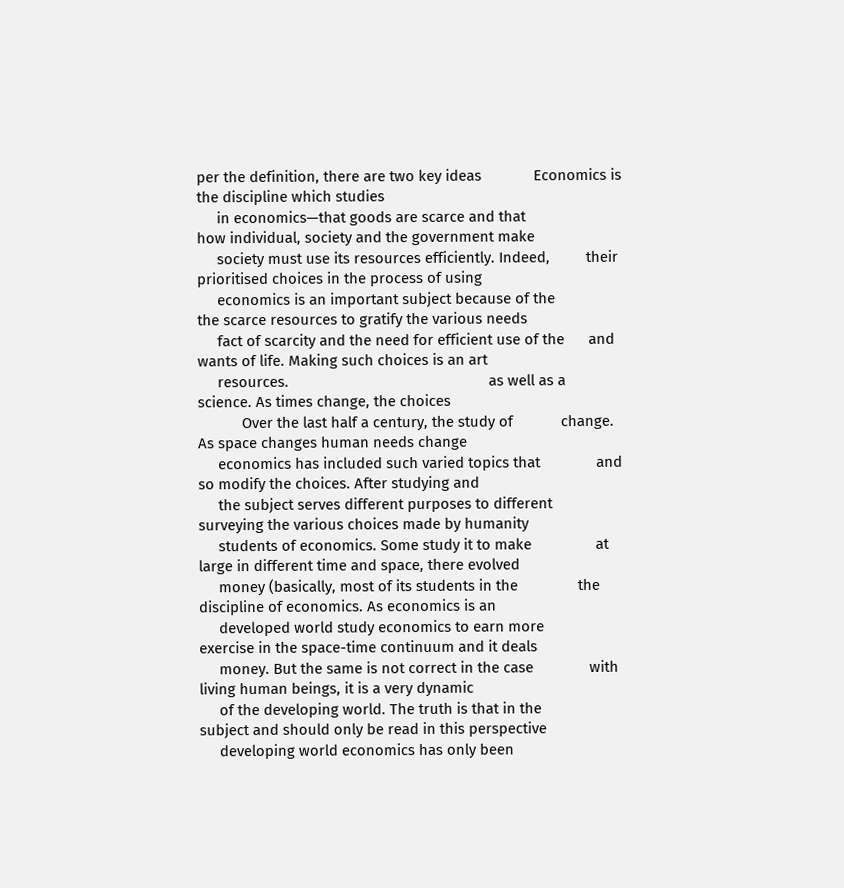per the definition, there are two key ideas             Economics is the discipline which studies
     in economics—that goods are scarce and that                 how individual, society and the government make
     society must use its resources efficiently. Indeed,         their prioritised choices in the process of using
     economics is an important subject because of the            the scarce resources to gratify the various needs
     fact of scarcity and the need for efficient use of the      and wants of life. Making such choices is an art
     resources.                                                  as well as a science. As times change, the choices
           Over the last half a century, the study of            change. As space changes human needs change
     economics has included such varied topics that              and so modify the choices. After studying and
     the subject serves different purposes to different          surveying the various choices made by humanity
     students of economics. Some study it to make                at large in different time and space, there evolved
     money (basically, most of its students in the               the discipline of economics. As economics is an
     developed world study economics to earn more                exercise in the space-time continuum and it deals
     money. But the same is not correct in the case              with living human beings, it is a very dynamic
     of the developing world. The truth is that in the           subject and should only be read in this perspective
     developing world economics has only been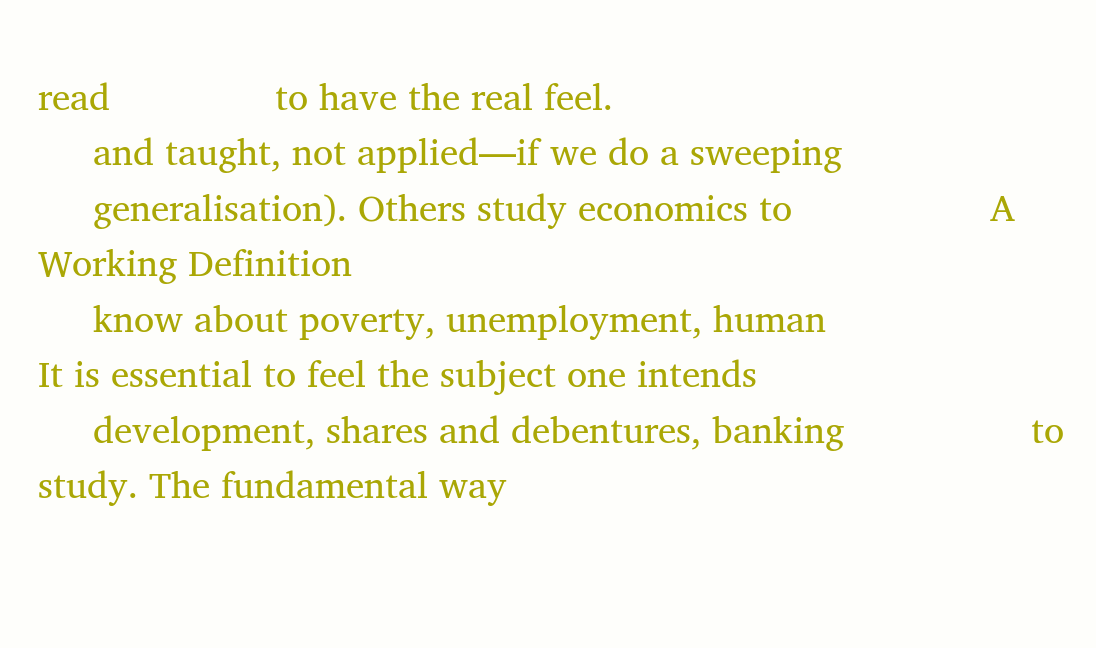read               to have the real feel.
     and taught, not applied—if we do a sweeping
     generalisation). Others study economics to                  A Working Definition
     know about poverty, unemployment, human                     It is essential to feel the subject one intends
     development, shares and debentures, banking                 to study. The fundamental way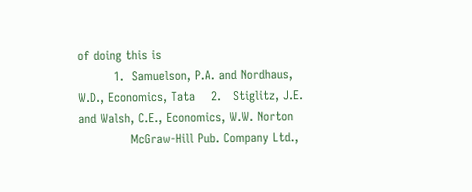of doing this is
         1.  Samuelson, P.A. and Nordhaus, W.D., Economics, Tata    2.   Stiglitz, J.E. and Walsh, C.E., Economics, W.W. Norton
             McGraw-Hill Pub. Company Ltd.,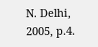N. Delhi, 2005, p.4.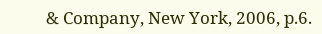& Company, New York, 2006, p.6.